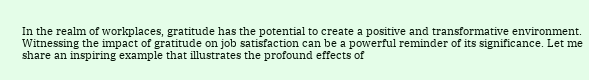In the realm of workplaces, gratitude has the potential to create a positive and transformative environment. Witnessing the impact of gratitude on job satisfaction can be a powerful reminder of its significance. Let me share an inspiring example that illustrates the profound effects of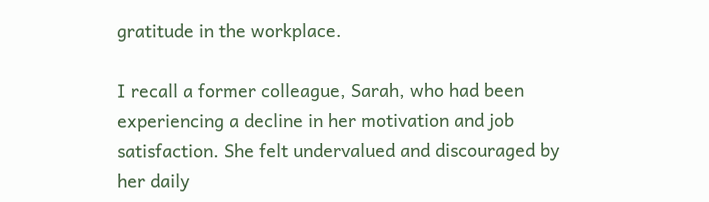gratitude in the workplace.

I recall a former colleague, Sarah, who had been experiencing a decline in her motivation and job satisfaction. She felt undervalued and discouraged by her daily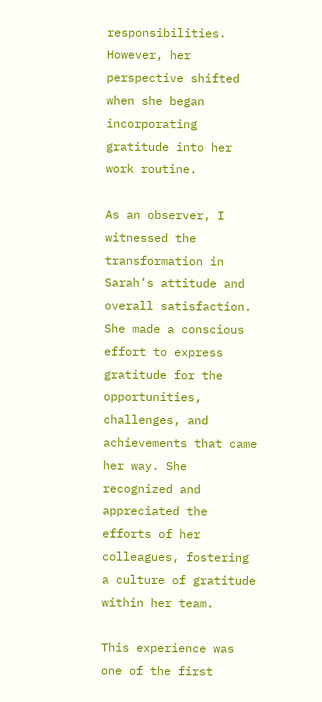responsibilities. However, her perspective shifted when she began incorporating gratitude into her work routine.

As an observer, I witnessed the transformation in Sarah’s attitude and overall satisfaction. She made a conscious effort to express gratitude for the opportunities, challenges, and achievements that came her way. She recognized and appreciated the efforts of her colleagues, fostering a culture of gratitude within her team.

This experience was one of the first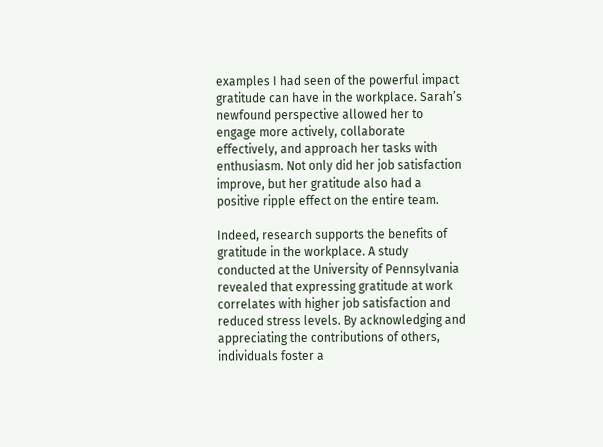examples I had seen of the powerful impact gratitude can have in the workplace. Sarah’s newfound perspective allowed her to engage more actively, collaborate effectively, and approach her tasks with enthusiasm. Not only did her job satisfaction improve, but her gratitude also had a positive ripple effect on the entire team.

Indeed, research supports the benefits of gratitude in the workplace. A study conducted at the University of Pennsylvania revealed that expressing gratitude at work correlates with higher job satisfaction and reduced stress levels. By acknowledging and appreciating the contributions of others, individuals foster a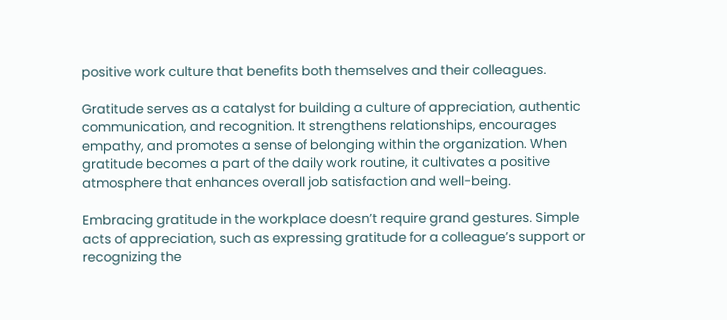positive work culture that benefits both themselves and their colleagues.

Gratitude serves as a catalyst for building a culture of appreciation, authentic communication, and recognition. It strengthens relationships, encourages empathy, and promotes a sense of belonging within the organization. When gratitude becomes a part of the daily work routine, it cultivates a positive atmosphere that enhances overall job satisfaction and well-being.

Embracing gratitude in the workplace doesn’t require grand gestures. Simple acts of appreciation, such as expressing gratitude for a colleague’s support or recognizing the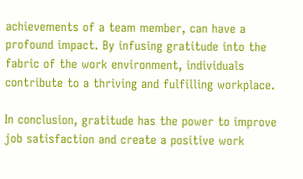achievements of a team member, can have a profound impact. By infusing gratitude into the fabric of the work environment, individuals contribute to a thriving and fulfilling workplace.

In conclusion, gratitude has the power to improve job satisfaction and create a positive work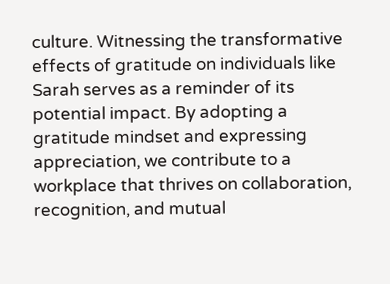culture. Witnessing the transformative effects of gratitude on individuals like Sarah serves as a reminder of its potential impact. By adopting a gratitude mindset and expressing appreciation, we contribute to a workplace that thrives on collaboration, recognition, and mutual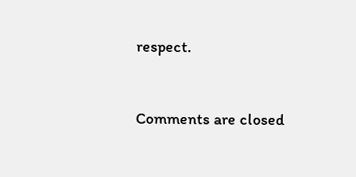respect.


Comments are closed